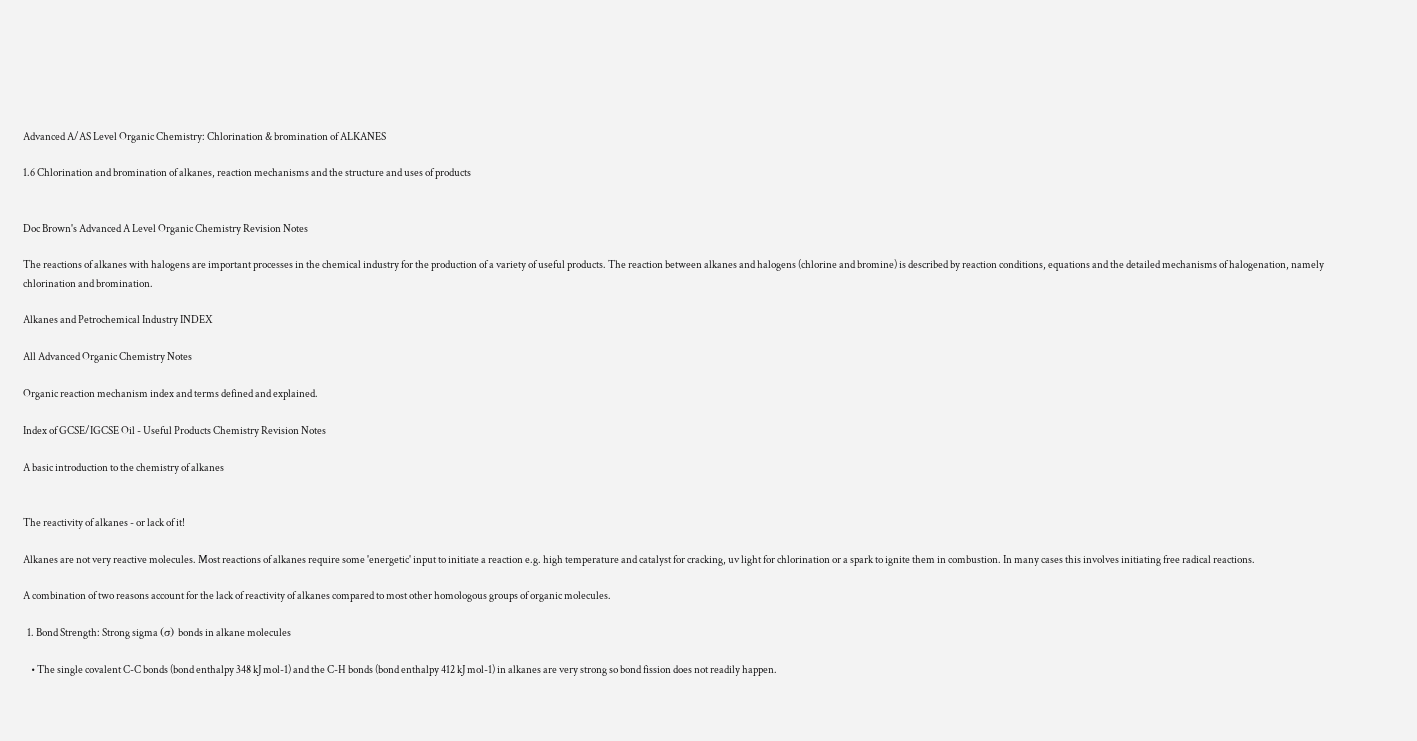Advanced A/AS Level Organic Chemistry: Chlorination & bromination of ALKANES

1.6 Chlorination and bromination of alkanes, reaction mechanisms and the structure and uses of products


Doc Brown's Advanced A Level Organic Chemistry Revision Notes

The reactions of alkanes with halogens are important processes in the chemical industry for the production of a variety of useful products. The reaction between alkanes and halogens (chlorine and bromine) is described by reaction conditions, equations and the detailed mechanisms of halogenation, namely chlorination and bromination.

Alkanes and Petrochemical Industry INDEX

All Advanced Organic Chemistry Notes

Organic reaction mechanism index and terms defined and explained.

Index of GCSE/IGCSE Oil - Useful Products Chemistry Revision Notes

A basic introduction to the chemistry of alkanes


The reactivity of alkanes - or lack of it!

Alkanes are not very reactive molecules. Most reactions of alkanes require some 'energetic' input to initiate a reaction e.g. high temperature and catalyst for cracking, uv light for chlorination or a spark to ignite them in combustion. In many cases this involves initiating free radical reactions.

A combination of two reasons account for the lack of reactivity of alkanes compared to most other homologous groups of organic molecules.

  1. Bond Strength: Strong sigma (σ) bonds in alkane molecules

    • The single covalent C-C bonds (bond enthalpy 348 kJ mol-1) and the C-H bonds (bond enthalpy 412 kJ mol-1) in alkanes are very strong so bond fission does not readily happen.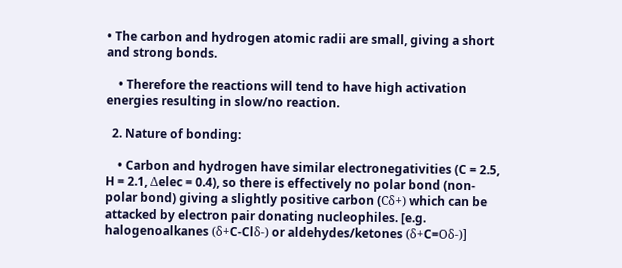• The carbon and hydrogen atomic radii are small, giving a short and strong bonds.

    • Therefore the reactions will tend to have high activation energies resulting in slow/no reaction.

  2. Nature of bonding:

    • Carbon and hydrogen have similar electronegativities (C = 2.5, H = 2.1, Δelec = 0.4), so there is effectively no polar bond (non-polar bond) giving a slightly positive carbon (Cδ+) which can be attacked by electron pair donating nucleophiles. [e.g. halogenoalkanes (δ+C-Clδ-) or aldehydes/ketones (δ+C=Oδ-)]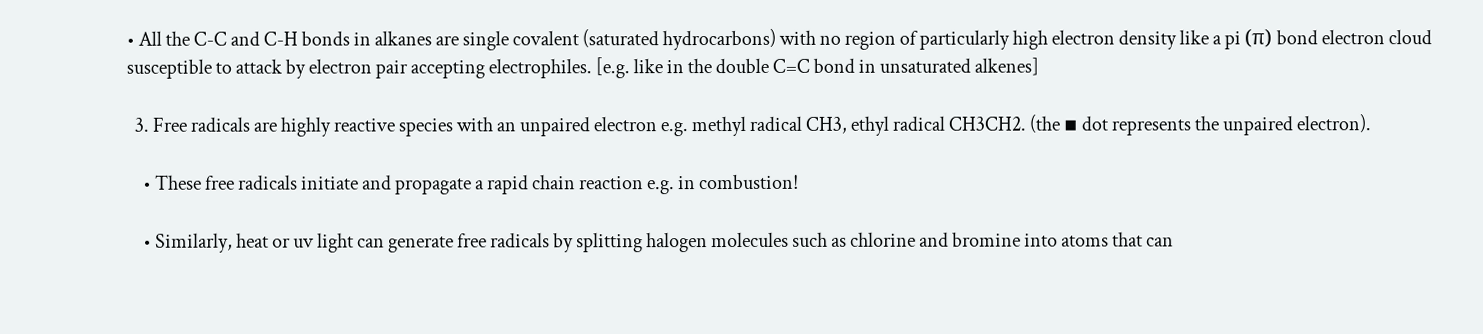• All the C-C and C-H bonds in alkanes are single covalent (saturated hydrocarbons) with no region of particularly high electron density like a pi (π) bond electron cloud susceptible to attack by electron pair accepting electrophiles. [e.g. like in the double C=C bond in unsaturated alkenes]

  3. Free radicals are highly reactive species with an unpaired electron e.g. methyl radical CH3, ethyl radical CH3CH2. (the ▪ dot represents the unpaired electron).

    • These free radicals initiate and propagate a rapid chain reaction e.g. in combustion!

    • Similarly, heat or uv light can generate free radicals by splitting halogen molecules such as chlorine and bromine into atoms that can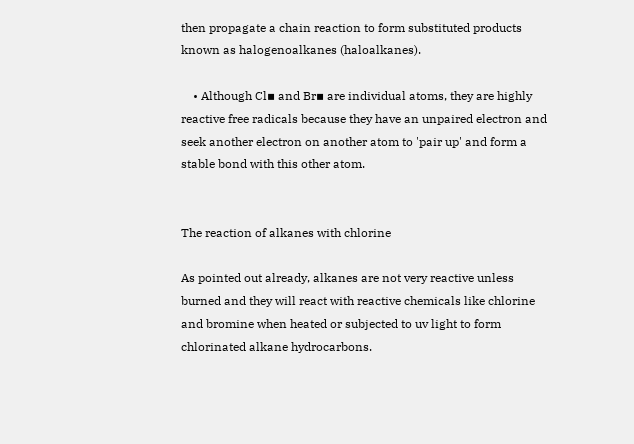then propagate a chain reaction to form substituted products known as halogenoalkanes (haloalkanes).

    • Although Cl▪ and Br▪ are individual atoms, they are highly reactive free radicals because they have an unpaired electron and seek another electron on another atom to 'pair up' and form a stable bond with this other atom.


The reaction of alkanes with chlorine

As pointed out already, alkanes are not very reactive unless burned and they will react with reactive chemicals like chlorine and bromine when heated or subjected to uv light to form chlorinated alkane hydrocarbons.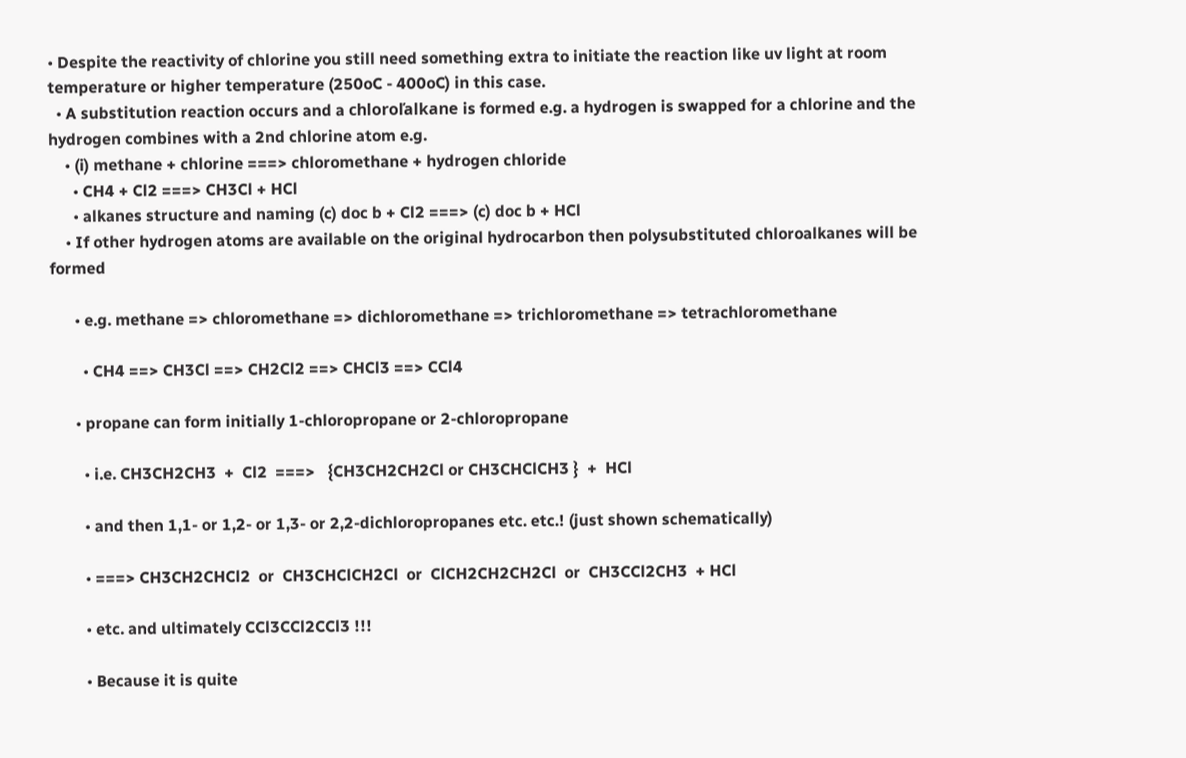• Despite the reactivity of chlorine you still need something extra to initiate the reaction like uv light at room temperature or higher temperature (250oC - 400oC) in this case.
  • A substitution reaction occurs and a chloroľalkane is formed e.g. a hydrogen is swapped for a chlorine and the hydrogen combines with a 2nd chlorine atom e.g.
    • (i) methane + chlorine ===> chloromethane + hydrogen chloride
      • CH4 + Cl2 ===> CH3Cl + HCl
      • alkanes structure and naming (c) doc b + Cl2 ===> (c) doc b + HCl
    • If other hydrogen atoms are available on the original hydrocarbon then polysubstituted chloroalkanes will be formed

      • e.g. methane => chloromethane => dichloromethane => trichloromethane => tetrachloromethane

        • CH4 ==> CH3Cl ==> CH2Cl2 ==> CHCl3 ==> CCl4

      • propane can form initially 1-chloropropane or 2-chloropropane

        • i.e. CH3CH2CH3  +  Cl2  ===>   {CH3CH2CH2Cl or CH3CHClCH3 }  +  HCl

        • and then 1,1- or 1,2- or 1,3- or 2,2-dichloropropanes etc. etc.! (just shown schematically)

        • ===> CH3CH2CHCl2  or  CH3CHClCH2Cl  or  ClCH2CH2CH2Cl  or  CH3CCl2CH3  + HCl

        • etc. and ultimately CCl3CCl2CCl3 !!!

        • Because it is quite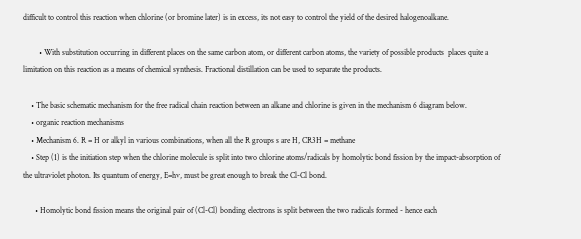difficult to control this reaction when chlorine (or bromine later) is in excess, its not easy to control the yield of the desired halogenoalkane.

        • With substitution occurring in different places on the same carbon atom, or different carbon atoms, the variety of possible products  places quite a limitation on this reaction as a means of chemical synthesis. Fractional distillation can be used to separate the products.

    • The basic schematic mechanism for the free radical chain reaction between an alkane and chlorine is given in the mechanism 6 diagram below.
    • organic reaction mechanisms
    • Mechanism 6. R = H or alkyl in various combinations, when all the R groups s are H, CR3H = methane
    • Step (1) is the initiation step when the chlorine molecule is split into two chlorine atoms/radicals by homolytic bond fission by the impact-absorption of the ultraviolet photon. Its quantum of energy, E=hv, must be great enough to break the Cl-Cl bond.

      • Homolytic bond fission means the original pair of (Cl-Cl) bonding electrons is split between the two radicals formed - hence each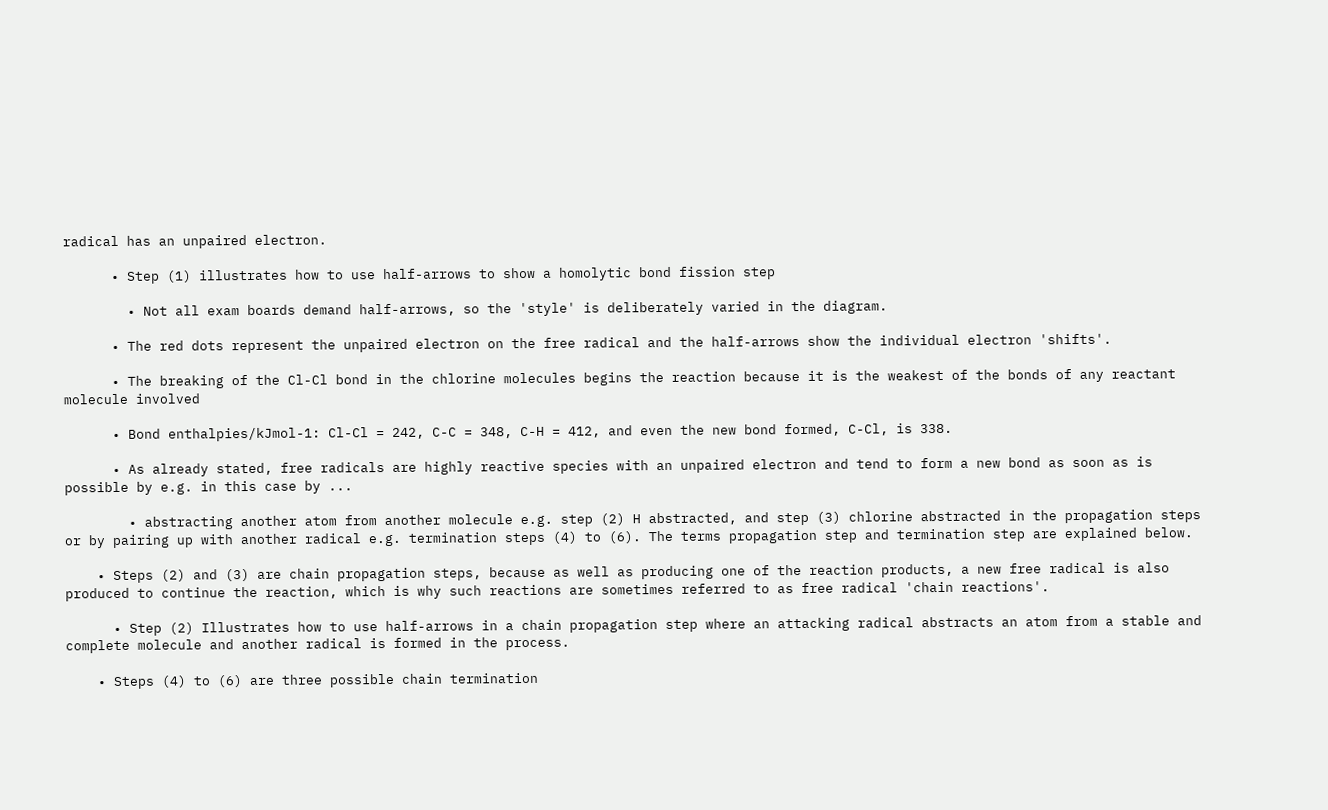radical has an unpaired electron.

      • Step (1) illustrates how to use half-arrows to show a homolytic bond fission step

        • Not all exam boards demand half-arrows, so the 'style' is deliberately varied in the diagram.

      • The red dots represent the unpaired electron on the free radical and the half-arrows show the individual electron 'shifts'.

      • The breaking of the Cl-Cl bond in the chlorine molecules begins the reaction because it is the weakest of the bonds of any reactant molecule involved

      • Bond enthalpies/kJmol-1: Cl-Cl = 242, C-C = 348, C-H = 412, and even the new bond formed, C-Cl, is 338.

      • As already stated, free radicals are highly reactive species with an unpaired electron and tend to form a new bond as soon as is possible by e.g. in this case by ...

        • abstracting another atom from another molecule e.g. step (2) H abstracted, and step (3) chlorine abstracted in the propagation steps or by pairing up with another radical e.g. termination steps (4) to (6). The terms propagation step and termination step are explained below.

    • Steps (2) and (3) are chain propagation steps, because as well as producing one of the reaction products, a new free radical is also produced to continue the reaction, which is why such reactions are sometimes referred to as free radical 'chain reactions'.

      • Step (2) Illustrates how to use half-arrows in a chain propagation step where an attacking radical abstracts an atom from a stable and complete molecule and another radical is formed in the process.

    • Steps (4) to (6) are three possible chain termination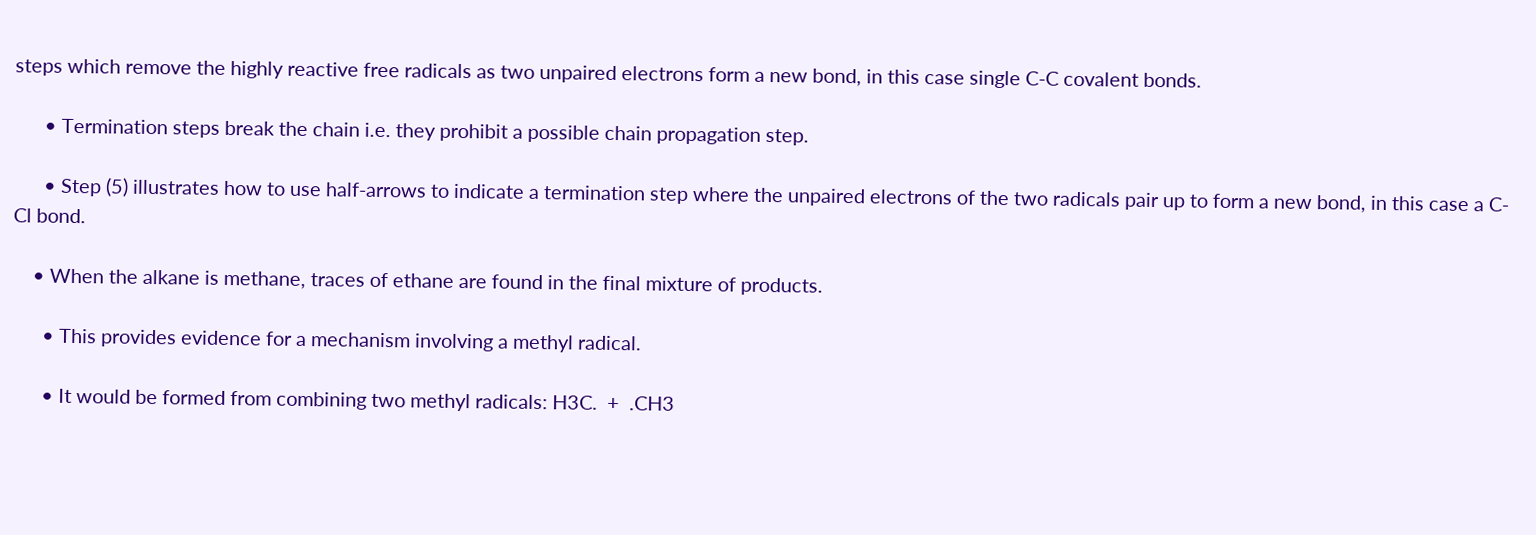steps which remove the highly reactive free radicals as two unpaired electrons form a new bond, in this case single C-C covalent bonds.

      • Termination steps break the chain i.e. they prohibit a possible chain propagation step.

      • Step (5) illustrates how to use half-arrows to indicate a termination step where the unpaired electrons of the two radicals pair up to form a new bond, in this case a C-Cl bond.

    • When the alkane is methane, traces of ethane are found in the final mixture of products.

      • This provides evidence for a mechanism involving a methyl radical.

      • It would be formed from combining two methyl radicals: H3C.  +  .CH3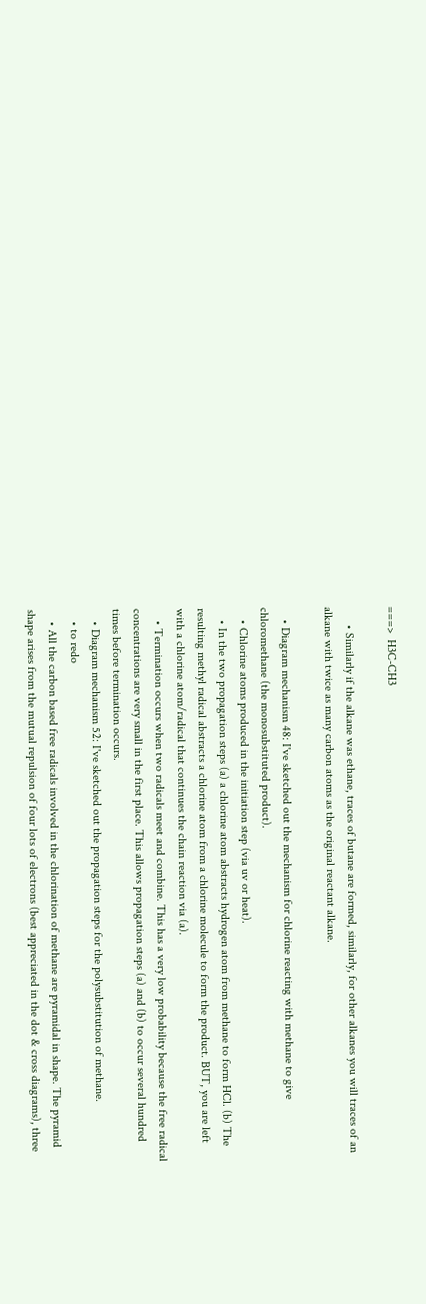===>  H3C-CH3

      • Similarly if the alkane was ethane, traces of butane are formed, similarly, for other alkanes you will traces of an alkane with twice as many carbon atoms as the original reactant alkane.

    • Diagram mechanism 48: I've sketched out the mechanism for chlorine reacting with methane to give chloromethane (the monosubstituted product).
    • Chlorine atoms produced in the initiation step (via uv or heat).
    • In the two propagation steps (a) a chlorine atom abstracts hydrogen atom from methane to form HCl. (b) The resulting methyl radical abstracts a chlorine atom from a chlorine molecule to form the product. BUT, you are left with a chlorine atom/radical that continues the chain reaction via (a).
    • Termination occurs when two radicals meet and combine. This has a very low probability because the free radical concentrations are very small in the first place. This allows propagation steps (a) and (b) to occur several hundred times before termination occurs.
    • Diagram mechanism 52: I've sketched out the propagation steps for the polysubstitution of methane.
    • to redo
    • All the carbon based free radicals involved in the chlorination of methane are pyramidal in shape. The pyramid shape arises from the mutual repulsion of four lots of electrons (best appreciated in the dot & cross diagrams), three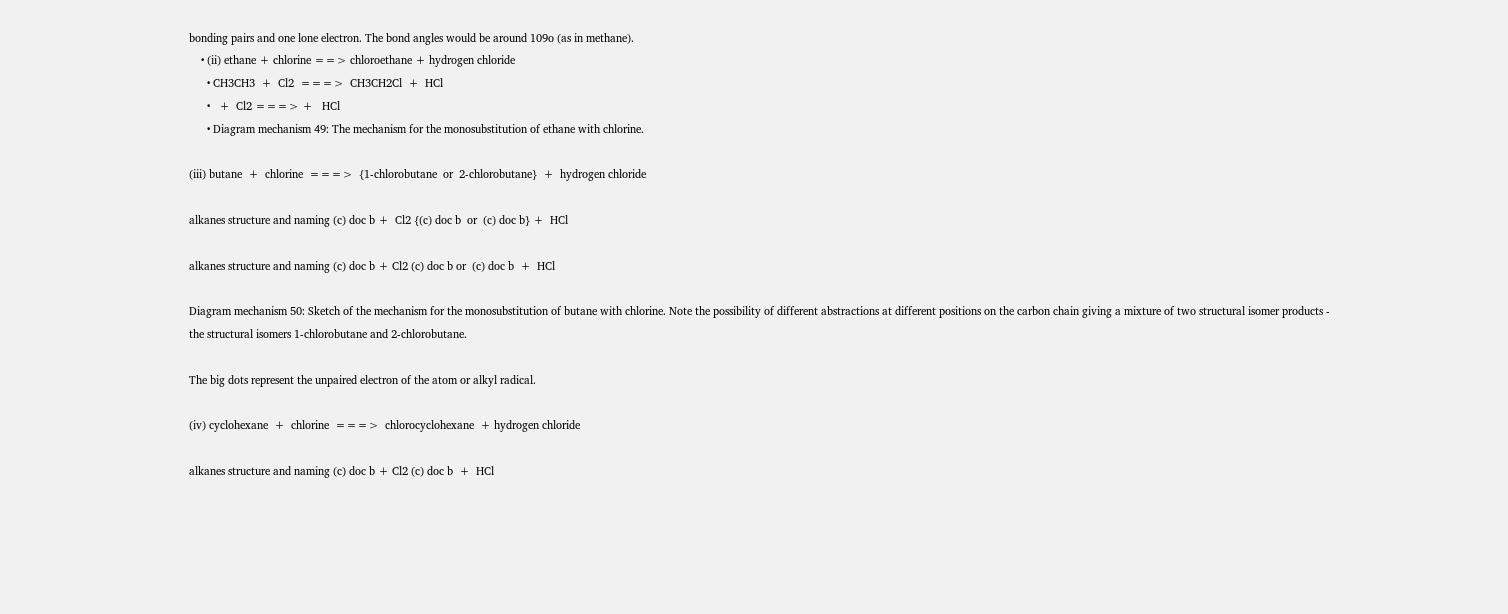bonding pairs and one lone electron. The bond angles would be around 109o (as in methane).
    • (ii) ethane + chlorine ==> chloroethane + hydrogen chloride
      • CH3CH3  +  Cl2  ===>  CH3CH2Cl  +  HCl
      •   +  Cl2 ===> +   HCl
      • Diagram mechanism 49: The mechanism for the monosubstitution of ethane with chlorine.

(iii) butane  +  chlorine  ===>  {1-chlorobutane  or  2-chlorobutane}  +  hydrogen chloride

alkanes structure and naming (c) doc b +  Cl2 {(c) doc b  or  (c) doc b} +  HCl

alkanes structure and naming (c) doc b + Cl2 (c) doc b or  (c) doc b  +  HCl

Diagram mechanism 50: Sketch of the mechanism for the monosubstitution of butane with chlorine. Note the possibility of different abstractions at different positions on the carbon chain giving a mixture of two structural isomer products - the structural isomers 1-chlorobutane and 2-chlorobutane.

The big dots represent the unpaired electron of the atom or alkyl radical.

(iv) cyclohexane  +  chlorine  ===>  chlorocyclohexane  + hydrogen chloride

alkanes structure and naming (c) doc b + Cl2 (c) doc b  +  HCl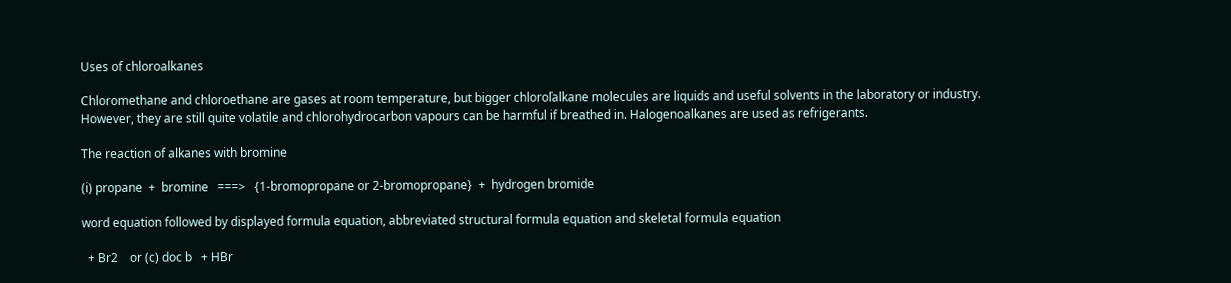Uses of chloroalkanes

Chloromethane and chloroethane are gases at room temperature, but bigger chloroľalkane molecules are liquids and useful solvents in the laboratory or industry. However, they are still quite volatile and chlorohydrocarbon vapours can be harmful if breathed in. Halogenoalkanes are used as refrigerants.

The reaction of alkanes with bromine

(i) propane  +  bromine   ===>   {1-bromopropane or 2-bromopropane}  +  hydrogen bromide

word equation followed by displayed formula equation, abbreviated structural formula equation and skeletal formula equation

  + Br2    or (c) doc b   + HBr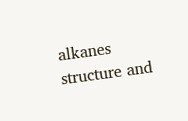alkanes structure and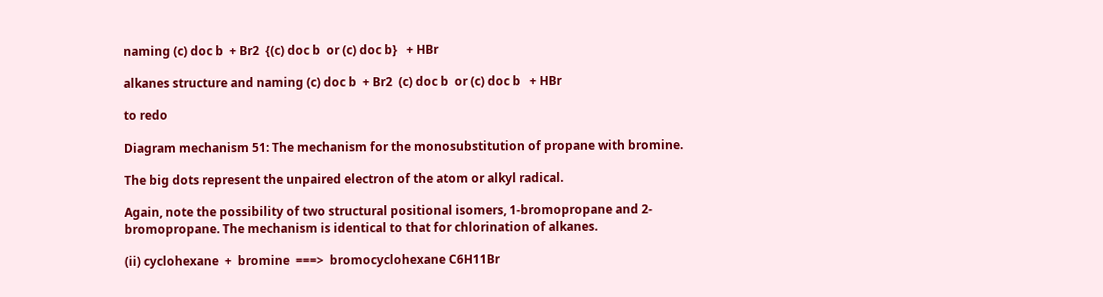naming (c) doc b  + Br2  {(c) doc b  or (c) doc b}   + HBr

alkanes structure and naming (c) doc b  + Br2  (c) doc b  or (c) doc b   + HBr

to redo

Diagram mechanism 51: The mechanism for the monosubstitution of propane with bromine.

The big dots represent the unpaired electron of the atom or alkyl radical.

Again, note the possibility of two structural positional isomers, 1-bromopropane and 2-bromopropane. The mechanism is identical to that for chlorination of alkanes.

(ii) cyclohexane  +  bromine  ===>  bromocyclohexane C6H11Br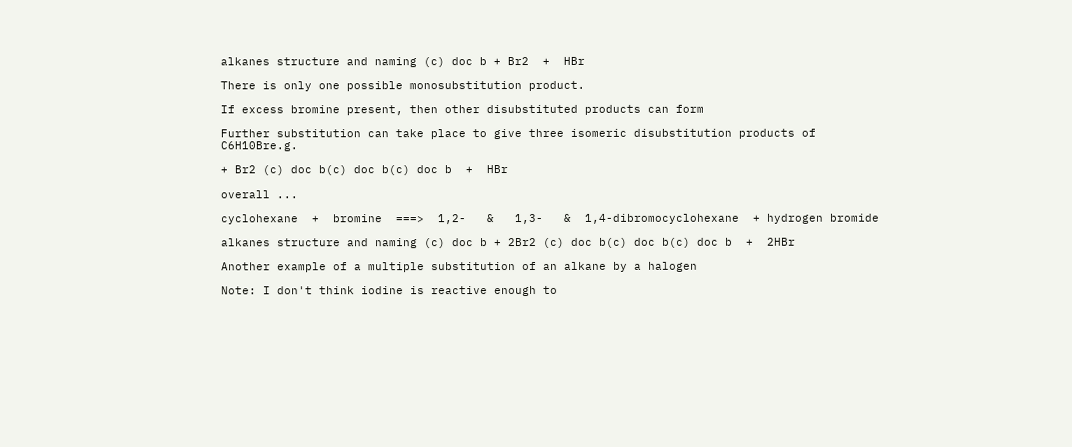alkanes structure and naming (c) doc b + Br2  +  HBr

There is only one possible monosubstitution product.

If excess bromine present, then other disubstituted products can form

Further substitution can take place to give three isomeric disubstitution products of C6H10Bre.g.

+ Br2 (c) doc b(c) doc b(c) doc b  +  HBr

overall ...

cyclohexane  +  bromine  ===>  1,2-   &   1,3-   &  1,4-dibromocyclohexane  + hydrogen bromide

alkanes structure and naming (c) doc b + 2Br2 (c) doc b(c) doc b(c) doc b  +  2HBr

Another example of a multiple substitution of an alkane by a halogen

Note: I don't think iodine is reactive enough to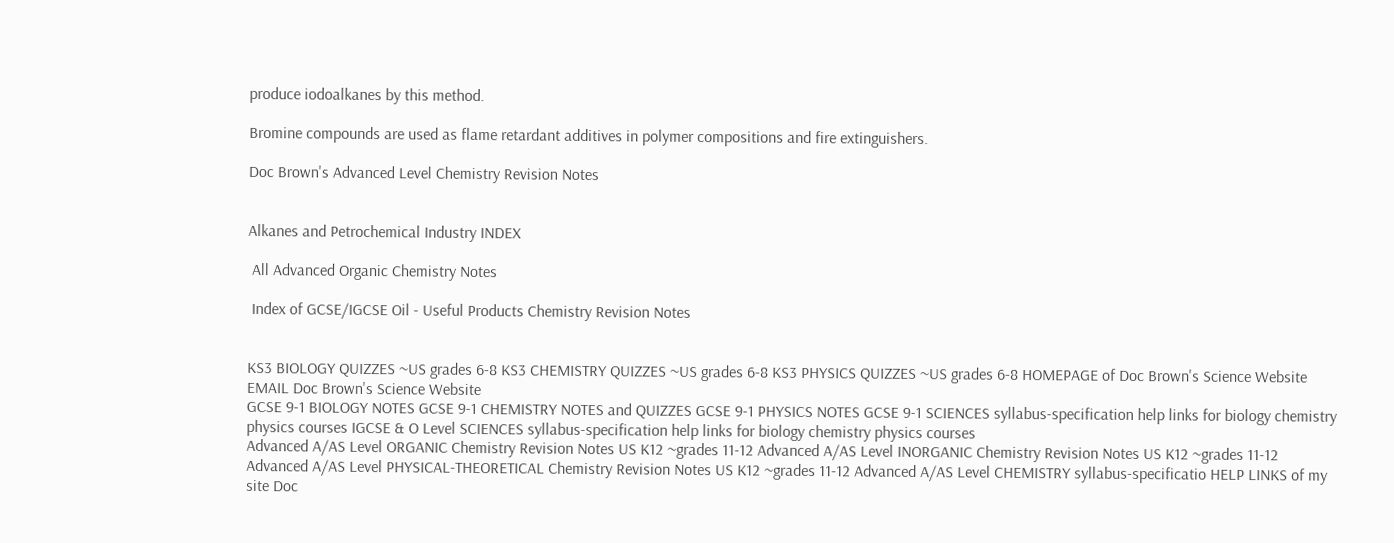produce iodoalkanes by this method.

Bromine compounds are used as flame retardant additives in polymer compositions and fire extinguishers.

Doc Brown's Advanced Level Chemistry Revision Notes


Alkanes and Petrochemical Industry INDEX

 All Advanced Organic Chemistry Notes

 Index of GCSE/IGCSE Oil - Useful Products Chemistry Revision Notes


KS3 BIOLOGY QUIZZES ~US grades 6-8 KS3 CHEMISTRY QUIZZES ~US grades 6-8 KS3 PHYSICS QUIZZES ~US grades 6-8 HOMEPAGE of Doc Brown's Science Website EMAIL Doc Brown's Science Website
GCSE 9-1 BIOLOGY NOTES GCSE 9-1 CHEMISTRY NOTES and QUIZZES GCSE 9-1 PHYSICS NOTES GCSE 9-1 SCIENCES syllabus-specification help links for biology chemistry physics courses IGCSE & O Level SCIENCES syllabus-specification help links for biology chemistry physics courses
Advanced A/AS Level ORGANIC Chemistry Revision Notes US K12 ~grades 11-12 Advanced A/AS Level INORGANIC Chemistry Revision Notes US K12 ~grades 11-12 Advanced A/AS Level PHYSICAL-THEORETICAL Chemistry Revision Notes US K12 ~grades 11-12 Advanced A/AS Level CHEMISTRY syllabus-specificatio HELP LINKS of my site Doc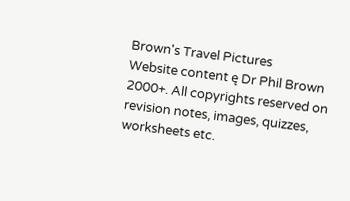Brown's Travel Pictures
Website content ę Dr Phil Brown 2000+. All copyrights reserved on revision notes, images, quizzes, worksheets etc.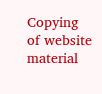Copying of website material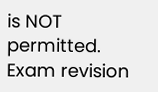is NOT permitted. Exam revision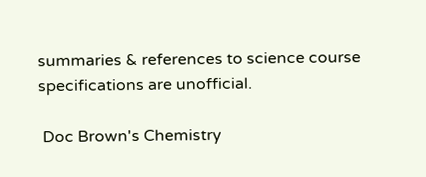summaries & references to science course specifications are unofficial.

 Doc Brown's Chemistry